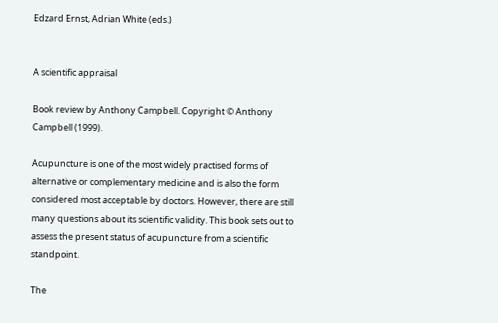Edzard Ernst, Adrian White (eds.)


A scientific appraisal

Book review by Anthony Campbell. Copyright © Anthony Campbell (1999).

Acupuncture is one of the most widely practised forms of alternative or complementary medicine and is also the form considered most acceptable by doctors. However, there are still many questions about its scientific validity. This book sets out to assess the present status of acupuncture from a scientific standpoint.

The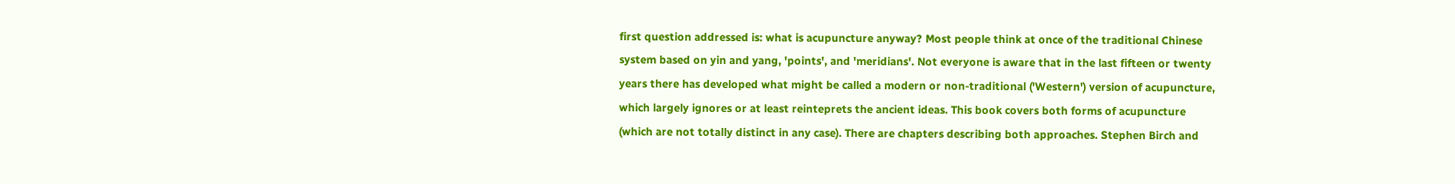first question addressed is: what is acupuncture anyway? Most people think at once of the traditional Chinese system based on yin and yang, 'points', and 'meridians'. Not everyone is aware that in the last fifteen or twenty years there has developed what might be called a modern or non-traditional ('Western') version of acupuncture, which largely ignores or at least reinteprets the ancient ideas. This book covers both forms of acupuncture (which are not totally distinct in any case). There are chapters describing both approaches. Stephen Birch and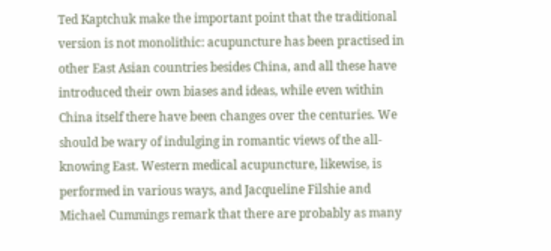Ted Kaptchuk make the important point that the traditional version is not monolithic: acupuncture has been practised in other East Asian countries besides China, and all these have introduced their own biases and ideas, while even within China itself there have been changes over the centuries. We should be wary of indulging in romantic views of the all-knowing East. Western medical acupuncture, likewise, is performed in various ways, and Jacqueline Filshie and Michael Cummings remark that there are probably as many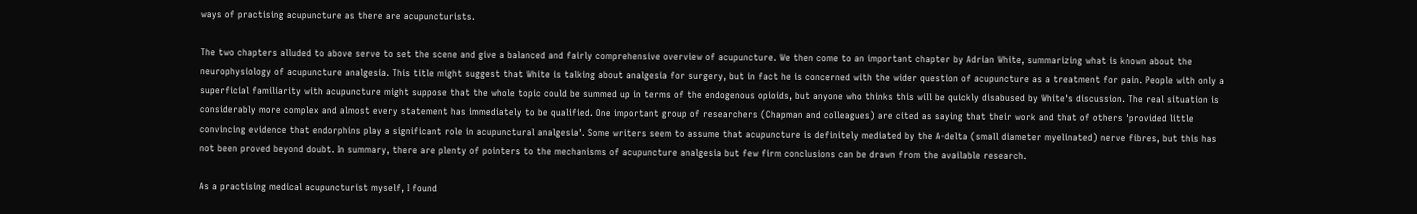ways of practising acupuncture as there are acupuncturists.

The two chapters alluded to above serve to set the scene and give a balanced and fairly comprehensive overview of acupuncture. We then come to an important chapter by Adrian White, summarizing what is known about the neurophysiology of acupuncture analgesia. This title might suggest that White is talking about analgesia for surgery, but in fact he is concerned with the wider question of acupuncture as a treatment for pain. People with only a superficial familiarity with acupuncture might suppose that the whole topic could be summed up in terms of the endogenous opioids, but anyone who thinks this will be quickly disabused by White's discussion. The real situation is considerably more complex and almost every statement has immediately to be qualified. One important group of researchers (Chapman and colleagues) are cited as saying that their work and that of others 'provided little convincing evidence that endorphins play a significant role in acupunctural analgesia'. Some writers seem to assume that acupuncture is definitely mediated by the A-delta (small diameter myelinated) nerve fibres, but this has not been proved beyond doubt. In summary, there are plenty of pointers to the mechanisms of acupuncture analgesia but few firm conclusions can be drawn from the available research.

As a practising medical acupuncturist myself, I found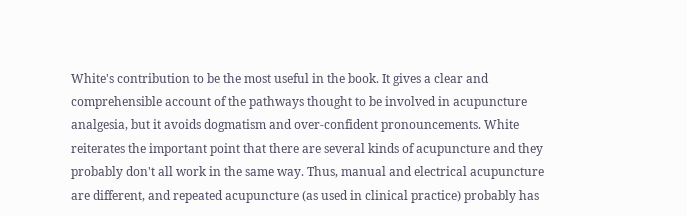White's contribution to be the most useful in the book. It gives a clear and comprehensible account of the pathways thought to be involved in acupuncture analgesia, but it avoids dogmatism and over-confident pronouncements. White reiterates the important point that there are several kinds of acupuncture and they probably don't all work in the same way. Thus, manual and electrical acupuncture are different, and repeated acupuncture (as used in clinical practice) probably has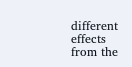different effects from the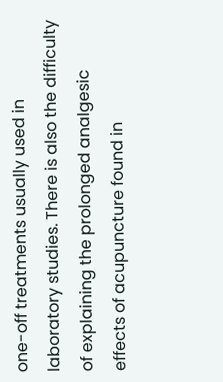one-off treatments usually used in laboratory studies. There is also the difficulty of explaining the prolonged analgesic effects of acupuncture found in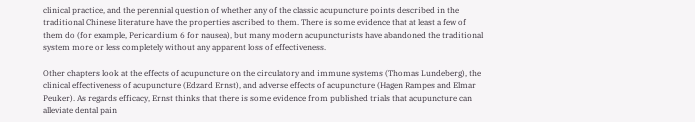clinical practice, and the perennial question of whether any of the classic acupuncture points described in the traditional Chinese literature have the properties ascribed to them. There is some evidence that at least a few of them do (for example, Pericardium 6 for nausea), but many modern acupuncturists have abandoned the traditional system more or less completely without any apparent loss of effectiveness.

Other chapters look at the effects of acupuncture on the circulatory and immune systems (Thomas Lundeberg), the clinical effectiveness of acupuncture (Edzard Ernst), and adverse effects of acupuncture (Hagen Rampes and Elmar Peuker). As regards efficacy, Ernst thinks that there is some evidence from published trials that acupuncture can alleviate dental pain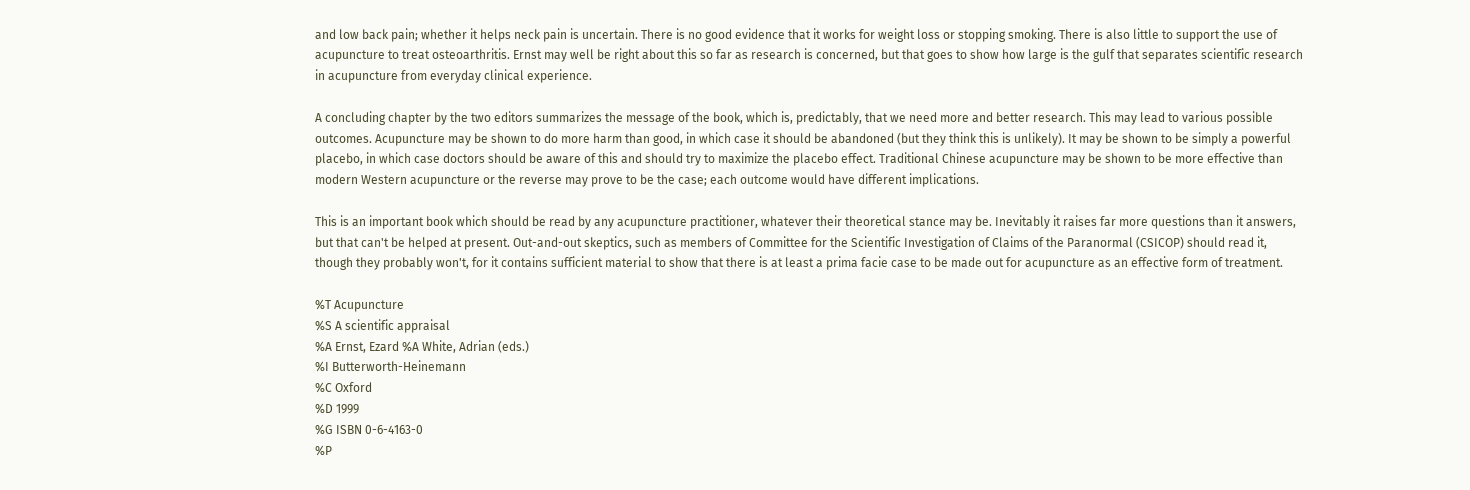and low back pain; whether it helps neck pain is uncertain. There is no good evidence that it works for weight loss or stopping smoking. There is also little to support the use of acupuncture to treat osteoarthritis. Ernst may well be right about this so far as research is concerned, but that goes to show how large is the gulf that separates scientific research in acupuncture from everyday clinical experience.

A concluding chapter by the two editors summarizes the message of the book, which is, predictably, that we need more and better research. This may lead to various possible outcomes. Acupuncture may be shown to do more harm than good, in which case it should be abandoned (but they think this is unlikely). It may be shown to be simply a powerful placebo, in which case doctors should be aware of this and should try to maximize the placebo effect. Traditional Chinese acupuncture may be shown to be more effective than modern Western acupuncture or the reverse may prove to be the case; each outcome would have different implications.

This is an important book which should be read by any acupuncture practitioner, whatever their theoretical stance may be. Inevitably it raises far more questions than it answers, but that can't be helped at present. Out-and-out skeptics, such as members of Committee for the Scientific Investigation of Claims of the Paranormal (CSICOP) should read it, though they probably won't, for it contains sufficient material to show that there is at least a prima facie case to be made out for acupuncture as an effective form of treatment.

%T Acupuncture
%S A scientific appraisal
%A Ernst, Ezard %A White, Adrian (eds.)
%I Butterworth-Heinemann
%C Oxford
%D 1999
%G ISBN 0-6-4163-0
%P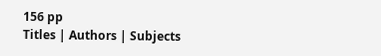156 pp
Titles | Authors | Subjects